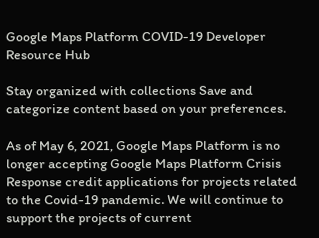Google Maps Platform COVID-19 Developer Resource Hub

Stay organized with collections Save and categorize content based on your preferences.

As of May 6, 2021, Google Maps Platform is no longer accepting Google Maps Platform Crisis Response credit applications for projects related to the Covid-19 pandemic. We will continue to support the projects of current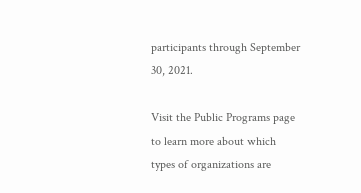participants through September 30, 2021.

Visit the Public Programs page to learn more about which types of organizations are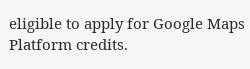eligible to apply for Google Maps Platform credits.